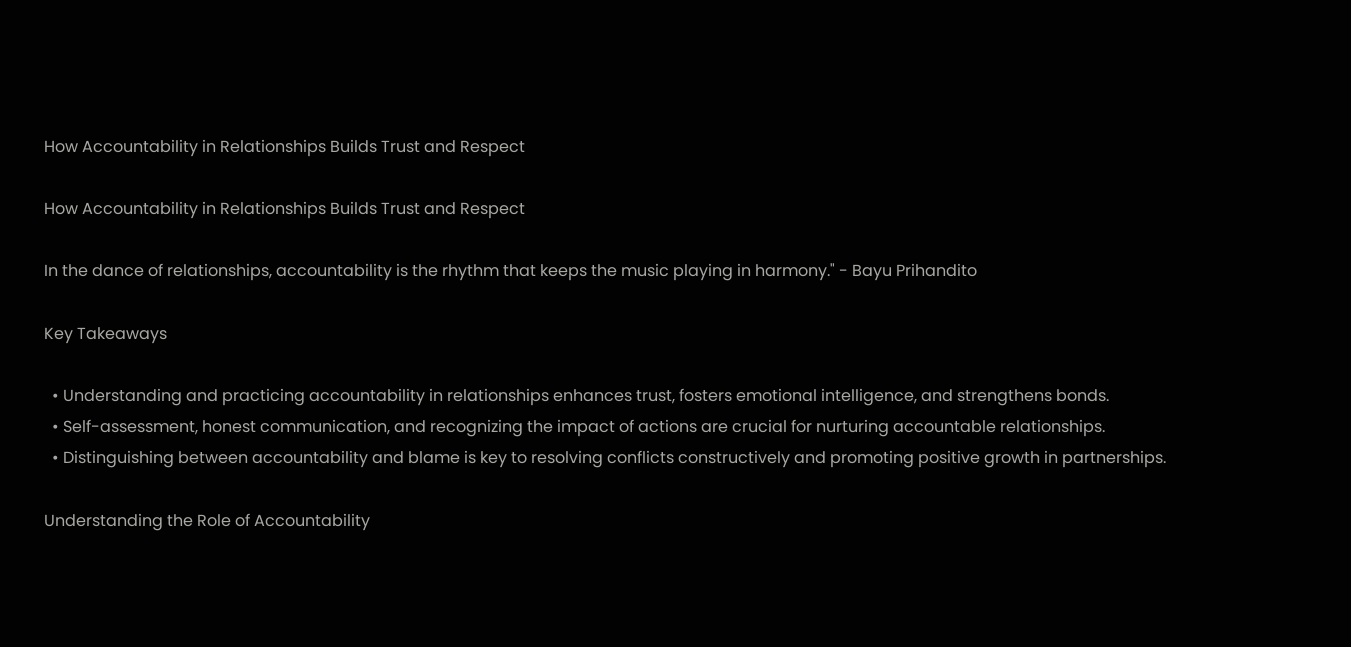How Accountability in Relationships Builds Trust and Respect

How Accountability in Relationships Builds Trust and Respect

In the dance of relationships, accountability is the rhythm that keeps the music playing in harmony." - Bayu Prihandito

Key Takeaways

  • Understanding and practicing accountability in relationships enhances trust, fosters emotional intelligence, and strengthens bonds.
  • Self-assessment, honest communication, and recognizing the impact of actions are crucial for nurturing accountable relationships.
  • Distinguishing between accountability and blame is key to resolving conflicts constructively and promoting positive growth in partnerships.

Understanding the Role of Accountability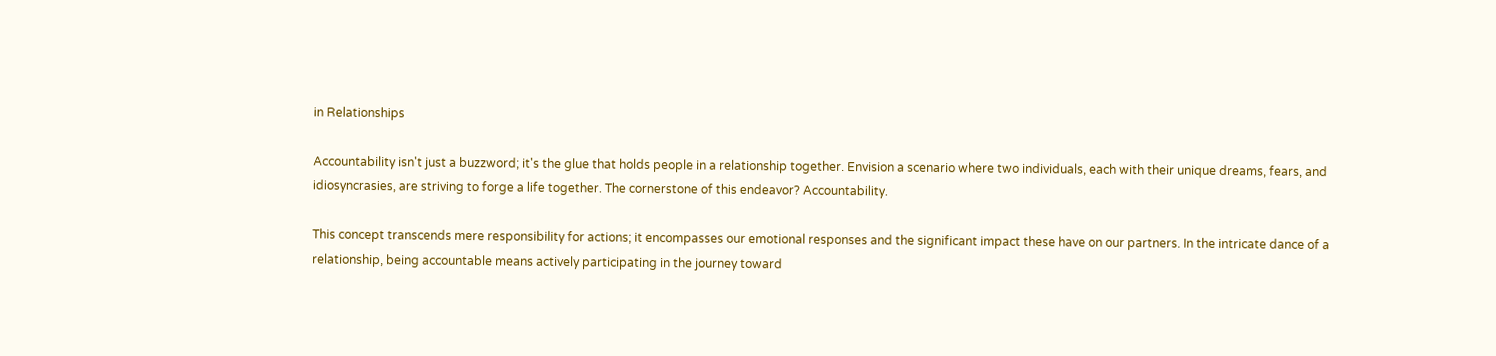in Relationships

Accountability isn't just a buzzword; it's the glue that holds people in a relationship together. Envision a scenario where two individuals, each with their unique dreams, fears, and idiosyncrasies, are striving to forge a life together. The cornerstone of this endeavor? Accountability.

This concept transcends mere responsibility for actions; it encompasses our emotional responses and the significant impact these have on our partners. In the intricate dance of a relationship, being accountable means actively participating in the journey toward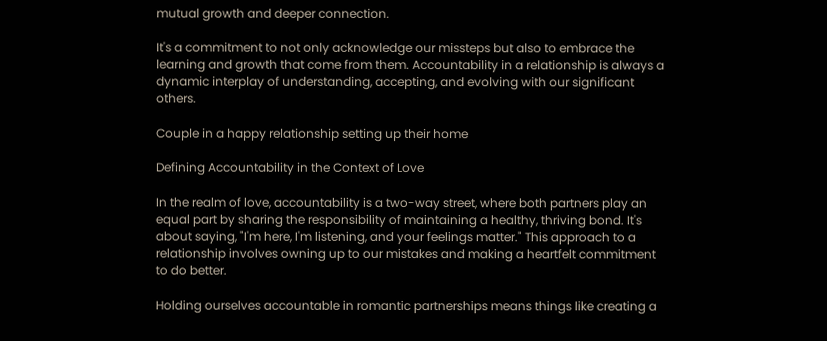mutual growth and deeper connection.

It's a commitment to not only acknowledge our missteps but also to embrace the learning and growth that come from them. Accountability in a relationship is always a dynamic interplay of understanding, accepting, and evolving with our significant others.

Couple in a happy relationship setting up their home

Defining Accountability in the Context of Love

In the realm of love, accountability is a two-way street, where both partners play an equal part by sharing the responsibility of maintaining a healthy, thriving bond. It's about saying, "I'm here, I'm listening, and your feelings matter." This approach to a relationship involves owning up to our mistakes and making a heartfelt commitment to do better.

Holding ourselves accountable in romantic partnerships means things like creating a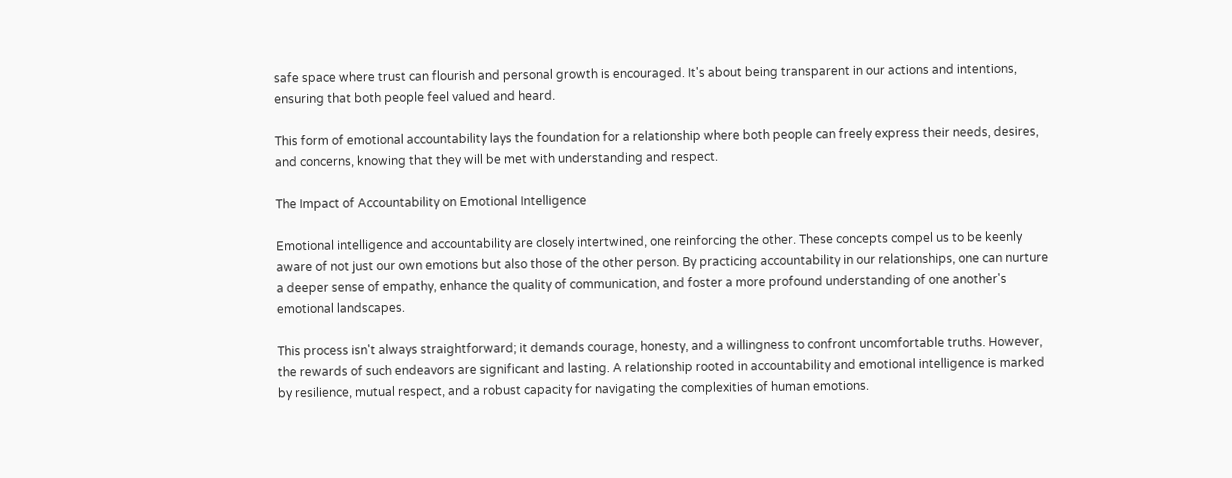safe space where trust can flourish and personal growth is encouraged. It's about being transparent in our actions and intentions, ensuring that both people feel valued and heard.

This form of emotional accountability lays the foundation for a relationship where both people can freely express their needs, desires, and concerns, knowing that they will be met with understanding and respect.

The Impact of Accountability on Emotional Intelligence

Emotional intelligence and accountability are closely intertwined, one reinforcing the other. These concepts compel us to be keenly aware of not just our own emotions but also those of the other person. By practicing accountability in our relationships, one can nurture a deeper sense of empathy, enhance the quality of communication, and foster a more profound understanding of one another's emotional landscapes.

This process isn't always straightforward; it demands courage, honesty, and a willingness to confront uncomfortable truths. However, the rewards of such endeavors are significant and lasting. A relationship rooted in accountability and emotional intelligence is marked by resilience, mutual respect, and a robust capacity for navigating the complexities of human emotions.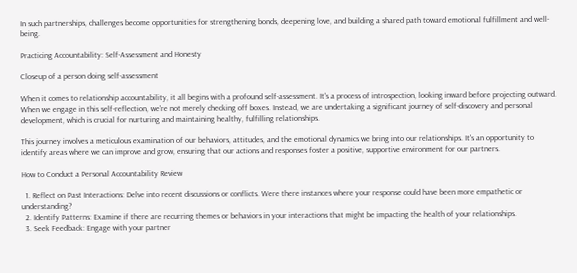In such partnerships, challenges become opportunities for strengthening bonds, deepening love, and building a shared path toward emotional fulfillment and well-being.

Practicing Accountability: Self-Assessment and Honesty

Closeup of a person doing self-assessment

When it comes to relationship accountability, it all begins with a profound self-assessment. It's a process of introspection, looking inward before projecting outward. When we engage in this self-reflection, we're not merely checking off boxes. Instead, we are undertaking a significant journey of self-discovery and personal development, which is crucial for nurturing and maintaining healthy, fulfilling relationships.

This journey involves a meticulous examination of our behaviors, attitudes, and the emotional dynamics we bring into our relationships. It's an opportunity to identify areas where we can improve and grow, ensuring that our actions and responses foster a positive, supportive environment for our partners.

How to Conduct a Personal Accountability Review

  1. Reflect on Past Interactions: Delve into recent discussions or conflicts. Were there instances where your response could have been more empathetic or understanding?
  2. Identify Patterns: Examine if there are recurring themes or behaviors in your interactions that might be impacting the health of your relationships.
  3. Seek Feedback: Engage with your partner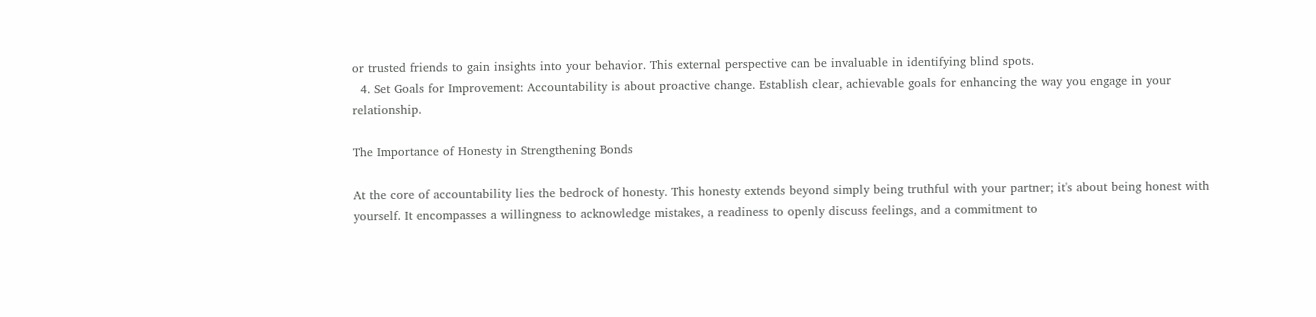or trusted friends to gain insights into your behavior. This external perspective can be invaluable in identifying blind spots.
  4. Set Goals for Improvement: Accountability is about proactive change. Establish clear, achievable goals for enhancing the way you engage in your relationship.

The Importance of Honesty in Strengthening Bonds

At the core of accountability lies the bedrock of honesty. This honesty extends beyond simply being truthful with your partner; it's about being honest with yourself. It encompasses a willingness to acknowledge mistakes, a readiness to openly discuss feelings, and a commitment to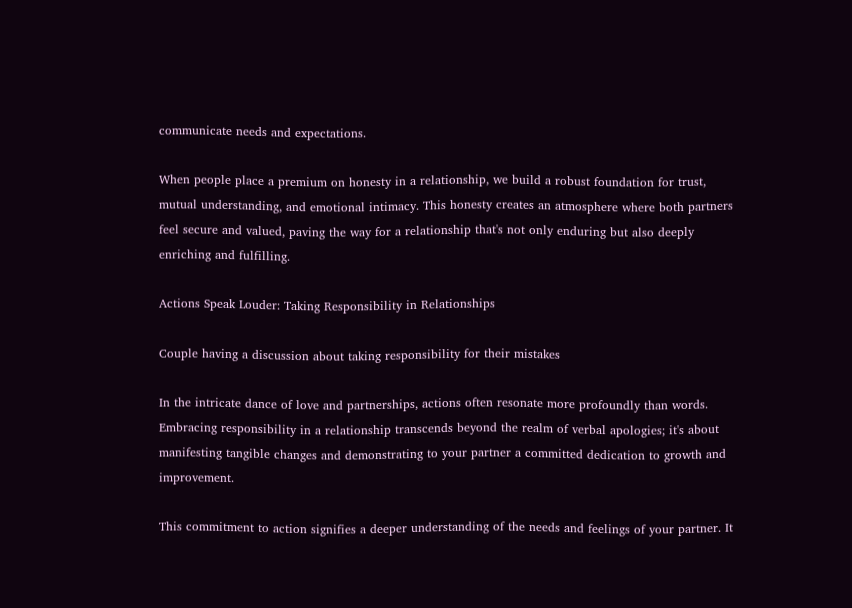communicate needs and expectations.

When people place a premium on honesty in a relationship, we build a robust foundation for trust, mutual understanding, and emotional intimacy. This honesty creates an atmosphere where both partners feel secure and valued, paving the way for a relationship that's not only enduring but also deeply enriching and fulfilling.

Actions Speak Louder: Taking Responsibility in Relationships

Couple having a discussion about taking responsibility for their mistakes

In the intricate dance of love and partnerships, actions often resonate more profoundly than words. Embracing responsibility in a relationship transcends beyond the realm of verbal apologies; it's about manifesting tangible changes and demonstrating to your partner a committed dedication to growth and improvement.

This commitment to action signifies a deeper understanding of the needs and feelings of your partner. It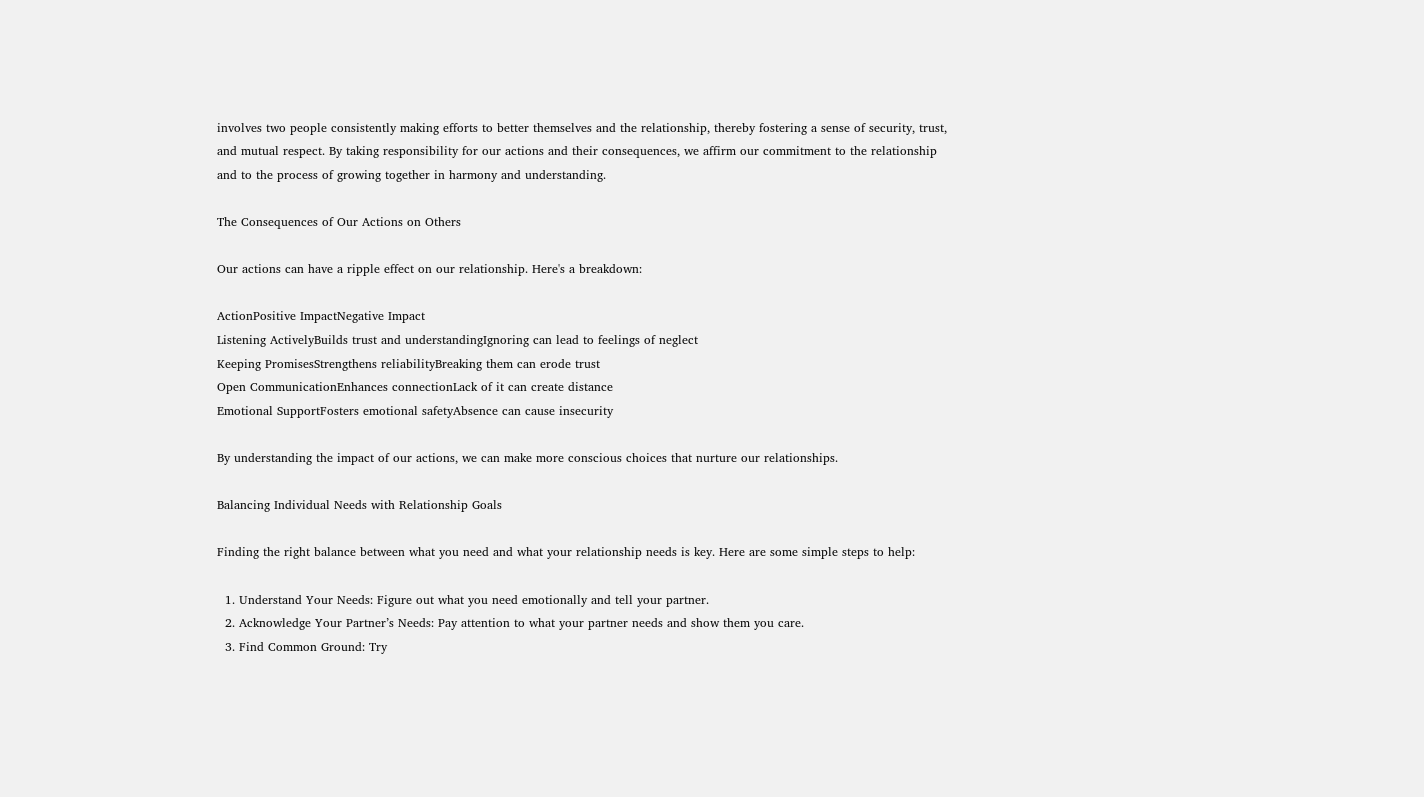involves two people consistently making efforts to better themselves and the relationship, thereby fostering a sense of security, trust, and mutual respect. By taking responsibility for our actions and their consequences, we affirm our commitment to the relationship and to the process of growing together in harmony and understanding.

The Consequences of Our Actions on Others

Our actions can have a ripple effect on our relationship. Here's a breakdown:

ActionPositive ImpactNegative Impact
Listening ActivelyBuilds trust and understandingIgnoring can lead to feelings of neglect
Keeping PromisesStrengthens reliabilityBreaking them can erode trust
Open CommunicationEnhances connectionLack of it can create distance
Emotional SupportFosters emotional safetyAbsence can cause insecurity

By understanding the impact of our actions, we can make more conscious choices that nurture our relationships.

Balancing Individual Needs with Relationship Goals

Finding the right balance between what you need and what your relationship needs is key. Here are some simple steps to help:

  1. Understand Your Needs: Figure out what you need emotionally and tell your partner.
  2. Acknowledge Your Partner’s Needs: Pay attention to what your partner needs and show them you care.
  3. Find Common Ground: Try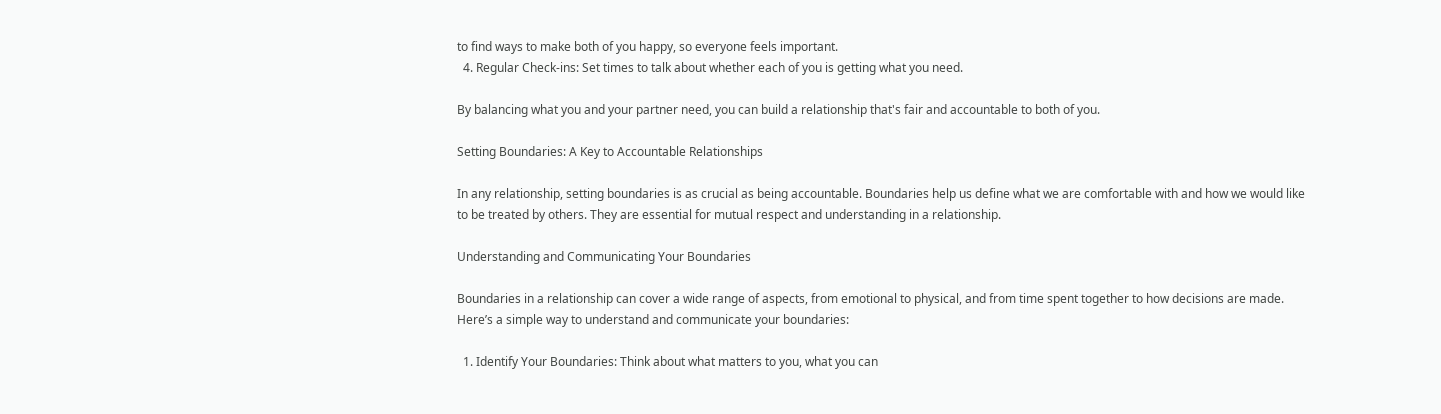to find ways to make both of you happy, so everyone feels important.
  4. Regular Check-ins: Set times to talk about whether each of you is getting what you need.

By balancing what you and your partner need, you can build a relationship that's fair and accountable to both of you.

Setting Boundaries: A Key to Accountable Relationships

In any relationship, setting boundaries is as crucial as being accountable. Boundaries help us define what we are comfortable with and how we would like to be treated by others. They are essential for mutual respect and understanding in a relationship.

Understanding and Communicating Your Boundaries

Boundaries in a relationship can cover a wide range of aspects, from emotional to physical, and from time spent together to how decisions are made. Here’s a simple way to understand and communicate your boundaries:

  1. Identify Your Boundaries: Think about what matters to you, what you can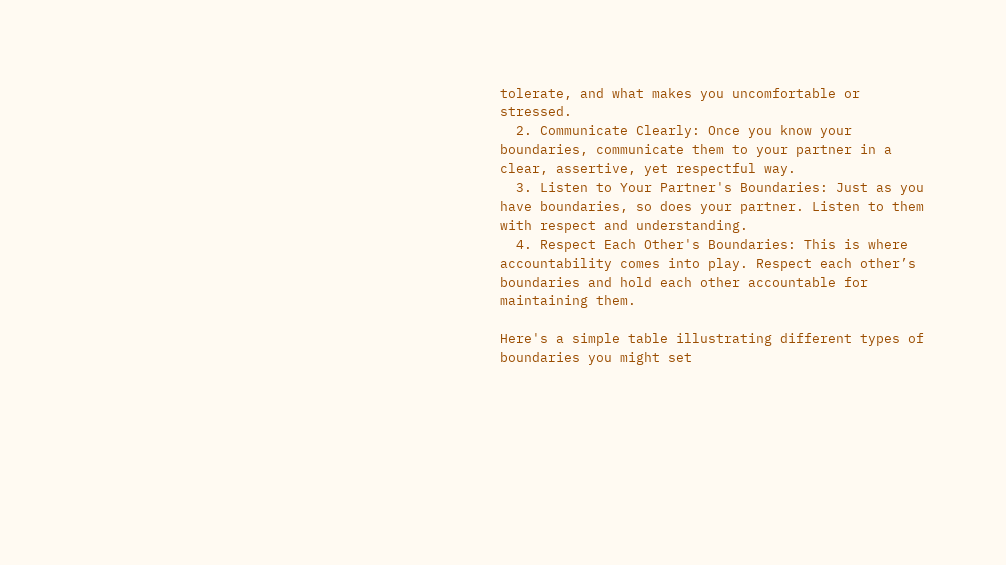tolerate, and what makes you uncomfortable or stressed.
  2. Communicate Clearly: Once you know your boundaries, communicate them to your partner in a clear, assertive, yet respectful way.
  3. Listen to Your Partner's Boundaries: Just as you have boundaries, so does your partner. Listen to them with respect and understanding.
  4. Respect Each Other's Boundaries: This is where accountability comes into play. Respect each other’s boundaries and hold each other accountable for maintaining them.

Here's a simple table illustrating different types of boundaries you might set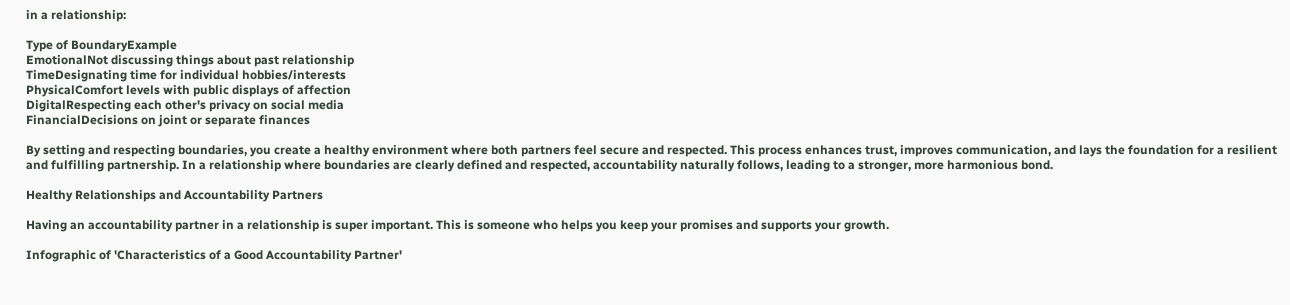in a relationship:

Type of BoundaryExample
EmotionalNot discussing things about past relationship
TimeDesignating time for individual hobbies/interests
PhysicalComfort levels with public displays of affection
DigitalRespecting each other's privacy on social media
FinancialDecisions on joint or separate finances

By setting and respecting boundaries, you create a healthy environment where both partners feel secure and respected. This process enhances trust, improves communication, and lays the foundation for a resilient and fulfilling partnership. In a relationship where boundaries are clearly defined and respected, accountability naturally follows, leading to a stronger, more harmonious bond.

Healthy Relationships and Accountability Partners

Having an accountability partner in a relationship is super important. This is someone who helps you keep your promises and supports your growth.

Infographic of 'Characteristics of a Good Accountability Partner'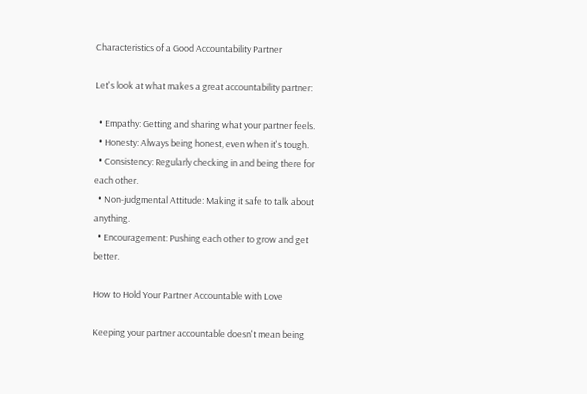Characteristics of a Good Accountability Partner

Let's look at what makes a great accountability partner:

  • Empathy: Getting and sharing what your partner feels.
  • Honesty: Always being honest, even when it's tough.
  • Consistency: Regularly checking in and being there for each other.
  • Non-judgmental Attitude: Making it safe to talk about anything.
  • Encouragement: Pushing each other to grow and get better.

How to Hold Your Partner Accountable with Love

Keeping your partner accountable doesn't mean being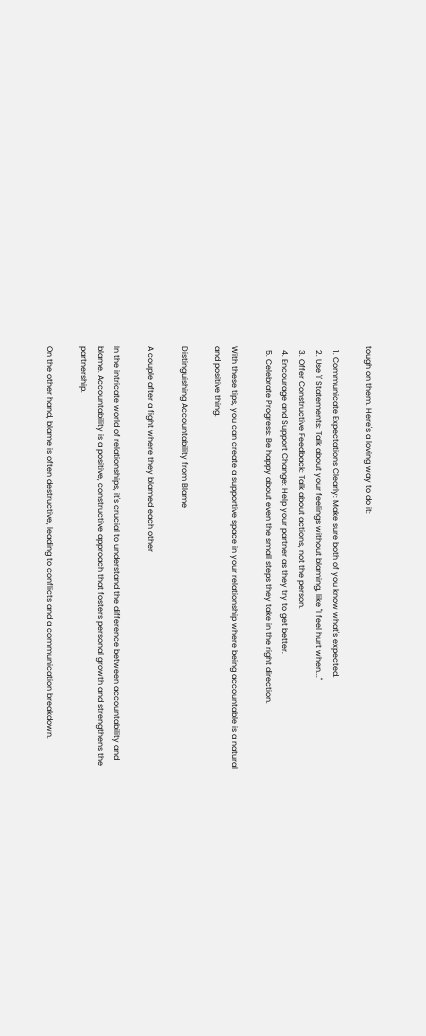tough on them. Here's a loving way to do it:

  1. Communicate Expectations Clearly: Make sure both of you know what's expected.
  2. Use 'I' Statements: Talk about your feelings without blaming, like "I feel hurt when..."
  3. Offer Constructive Feedback: Talk about actions, not the person.
  4. Encourage and Support Change: Help your partner as they try to get better.
  5. Celebrate Progress: Be happy about even the small steps they take in the right direction.

With these tips, you can create a supportive space in your relationship where being accountable is a natural and positive thing.

Distinguishing Accountability from Blame

A couple after a fight where they blamed each other

In the intricate world of relationships, it's crucial to understand the difference between accountability and blame. Accountability is a positive, constructive approach that fosters personal growth and strengthens the partnership.

On the other hand, blame is often destructive, leading to conflicts and a communication breakdown.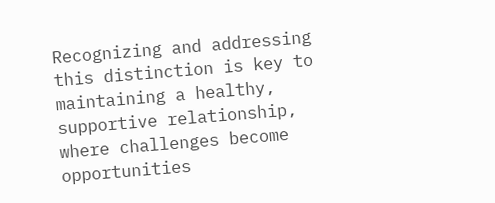Recognizing and addressing this distinction is key to maintaining a healthy, supportive relationship, where challenges become opportunities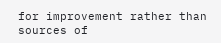for improvement rather than sources of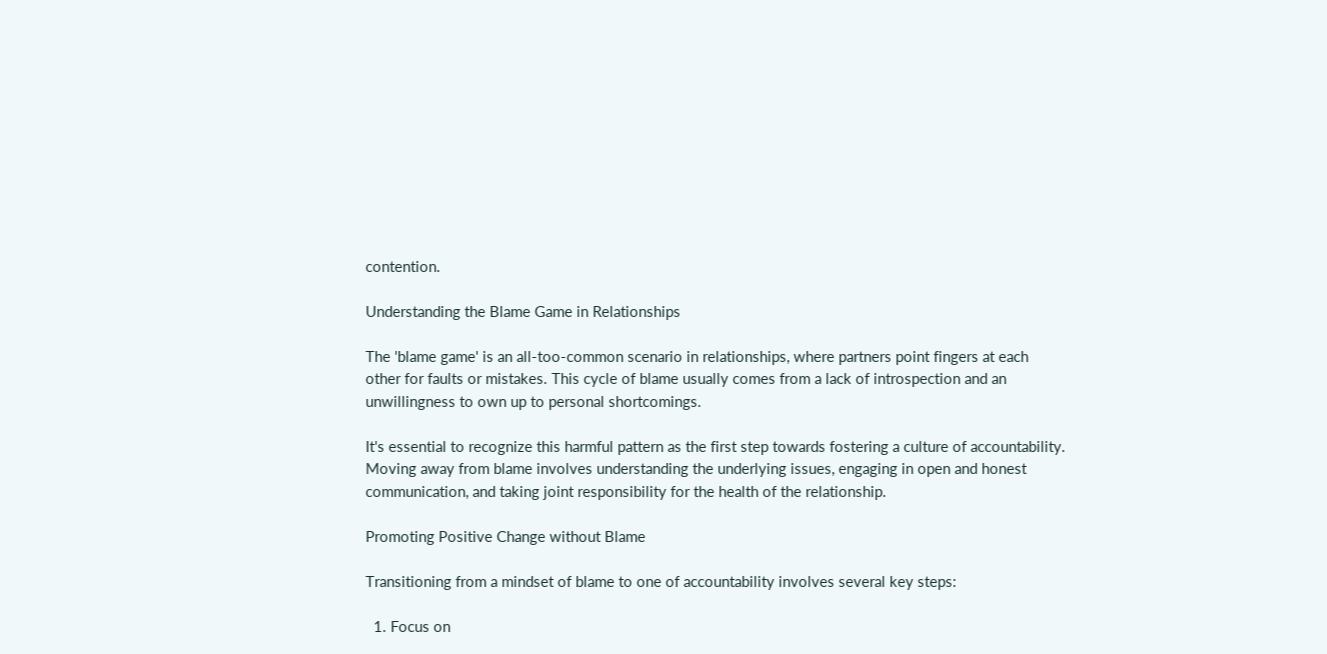contention.

Understanding the Blame Game in Relationships

The 'blame game' is an all-too-common scenario in relationships, where partners point fingers at each other for faults or mistakes. This cycle of blame usually comes from a lack of introspection and an unwillingness to own up to personal shortcomings.

It's essential to recognize this harmful pattern as the first step towards fostering a culture of accountability. Moving away from blame involves understanding the underlying issues, engaging in open and honest communication, and taking joint responsibility for the health of the relationship.

Promoting Positive Change without Blame

Transitioning from a mindset of blame to one of accountability involves several key steps:

  1. Focus on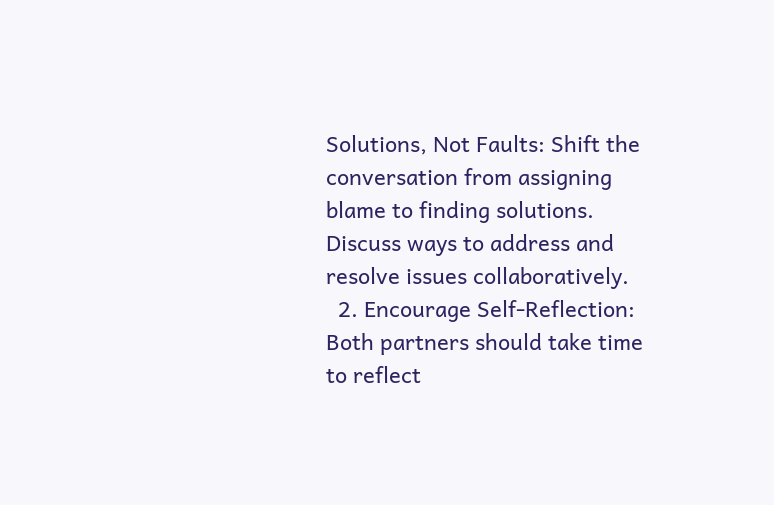Solutions, Not Faults: Shift the conversation from assigning blame to finding solutions. Discuss ways to address and resolve issues collaboratively.
  2. Encourage Self-Reflection: Both partners should take time to reflect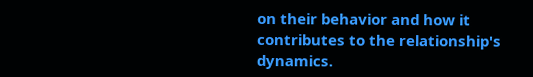on their behavior and how it contributes to the relationship's dynamics.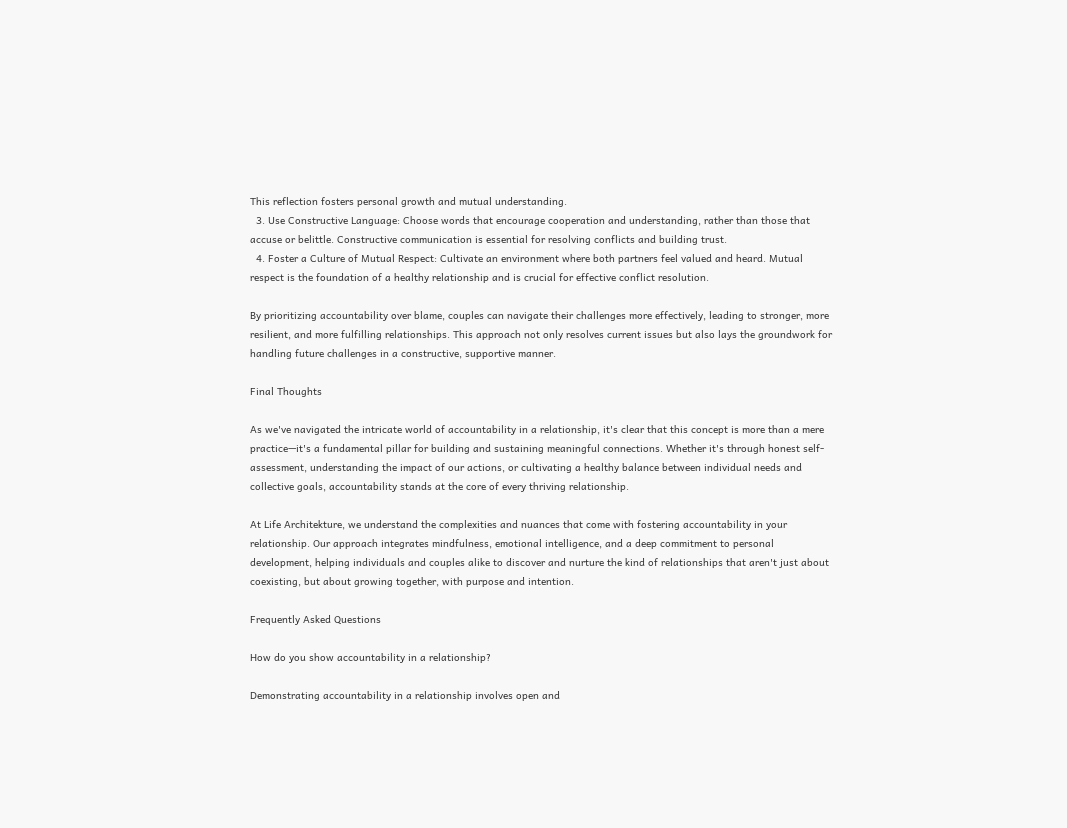This reflection fosters personal growth and mutual understanding.
  3. Use Constructive Language: Choose words that encourage cooperation and understanding, rather than those that accuse or belittle. Constructive communication is essential for resolving conflicts and building trust.
  4. Foster a Culture of Mutual Respect: Cultivate an environment where both partners feel valued and heard. Mutual respect is the foundation of a healthy relationship and is crucial for effective conflict resolution.

By prioritizing accountability over blame, couples can navigate their challenges more effectively, leading to stronger, more resilient, and more fulfilling relationships. This approach not only resolves current issues but also lays the groundwork for handling future challenges in a constructive, supportive manner.

Final Thoughts

As we've navigated the intricate world of accountability in a relationship, it's clear that this concept is more than a mere practice—it's a fundamental pillar for building and sustaining meaningful connections. Whether it's through honest self-assessment, understanding the impact of our actions, or cultivating a healthy balance between individual needs and collective goals, accountability stands at the core of every thriving relationship.

At Life Architekture, we understand the complexities and nuances that come with fostering accountability in your relationship. Our approach integrates mindfulness, emotional intelligence, and a deep commitment to personal development, helping individuals and couples alike to discover and nurture the kind of relationships that aren't just about coexisting, but about growing together, with purpose and intention.

Frequently Asked Questions

How do you show accountability in a relationship?

Demonstrating accountability in a relationship involves open and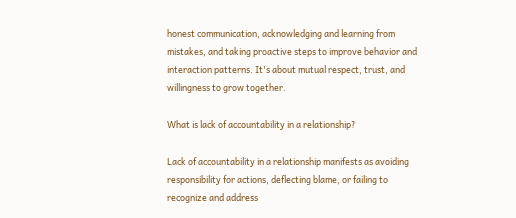honest communication, acknowledging and learning from mistakes, and taking proactive steps to improve behavior and interaction patterns. It's about mutual respect, trust, and willingness to grow together.

What is lack of accountability in a relationship?

Lack of accountability in a relationship manifests as avoiding responsibility for actions, deflecting blame, or failing to recognize and address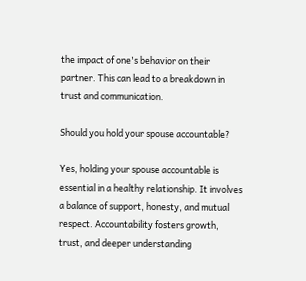the impact of one's behavior on their partner. This can lead to a breakdown in trust and communication.

Should you hold your spouse accountable?

Yes, holding your spouse accountable is essential in a healthy relationship. It involves a balance of support, honesty, and mutual respect. Accountability fosters growth, trust, and deeper understanding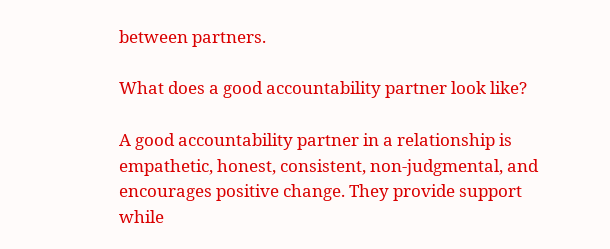between partners.

What does a good accountability partner look like?

A good accountability partner in a relationship is empathetic, honest, consistent, non-judgmental, and encourages positive change. They provide support while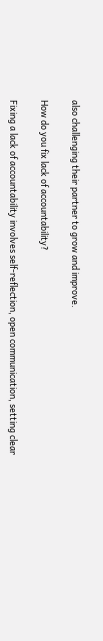also challenging their partner to grow and improve.

How do you fix lack of accountability?

Fixing a lack of accountability involves self-reflection, open communication, setting clear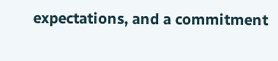expectations, and a commitment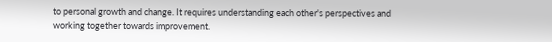to personal growth and change. It requires understanding each other's perspectives and working together towards improvement.